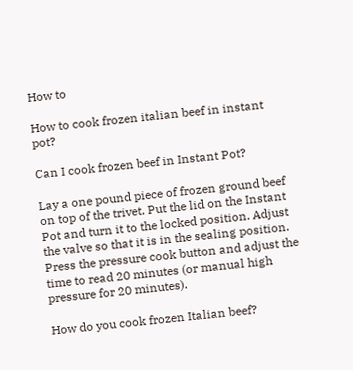How to

How to cook frozen italian beef in instant pot?

Can I cook frozen beef in Instant Pot?

Lay a one pound piece of frozen ground beef on top of the trivet. Put the lid on the Instant Pot and turn it to the locked position. Adjust the valve so that it is in the sealing position. Press the pressure cook button and adjust the time to read 20 minutes (or manual high pressure for 20 minutes).

How do you cook frozen Italian beef?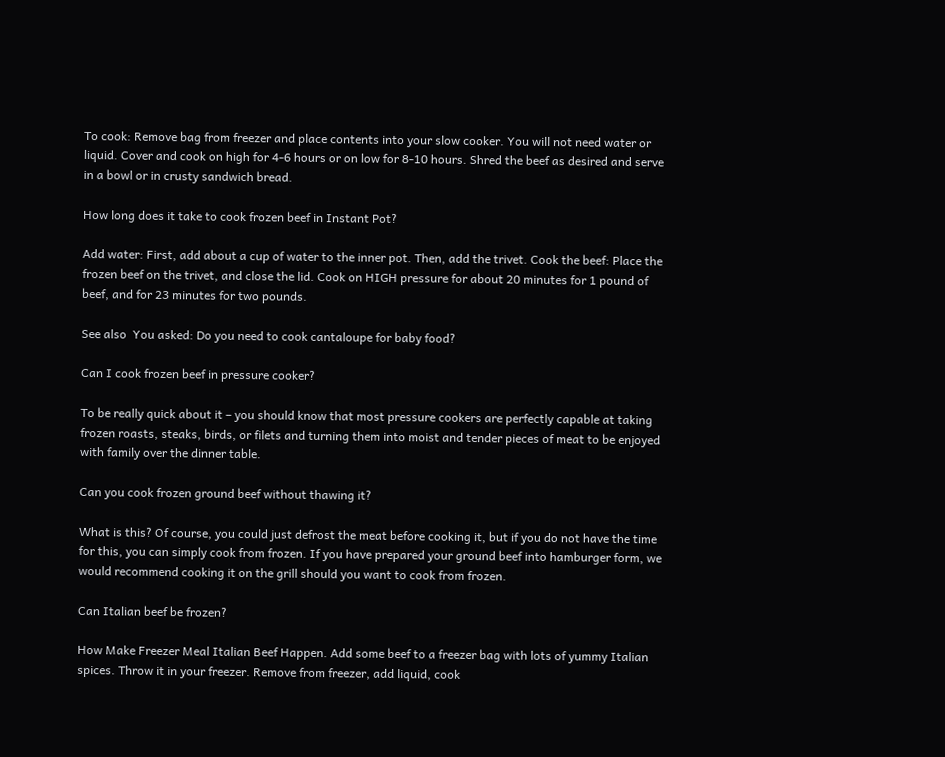To cook: Remove bag from freezer and place contents into your slow cooker. You will not need water or liquid. Cover and cook on high for 4-6 hours or on low for 8-10 hours. Shred the beef as desired and serve in a bowl or in crusty sandwich bread.

How long does it take to cook frozen beef in Instant Pot?

Add water: First, add about a cup of water to the inner pot. Then, add the trivet. Cook the beef: Place the frozen beef on the trivet, and close the lid. Cook on HIGH pressure for about 20 minutes for 1 pound of beef, and for 23 minutes for two pounds.

See also  You asked: Do you need to cook cantaloupe for baby food?

Can I cook frozen beef in pressure cooker?

To be really quick about it – you should know that most pressure cookers are perfectly capable at taking frozen roasts, steaks, birds, or filets and turning them into moist and tender pieces of meat to be enjoyed with family over the dinner table.

Can you cook frozen ground beef without thawing it?

What is this? Of course, you could just defrost the meat before cooking it, but if you do not have the time for this, you can simply cook from frozen. If you have prepared your ground beef into hamburger form, we would recommend cooking it on the grill should you want to cook from frozen.

Can Italian beef be frozen?

How Make Freezer Meal Italian Beef Happen. Add some beef to a freezer bag with lots of yummy Italian spices. Throw it in your freezer. Remove from freezer, add liquid, cook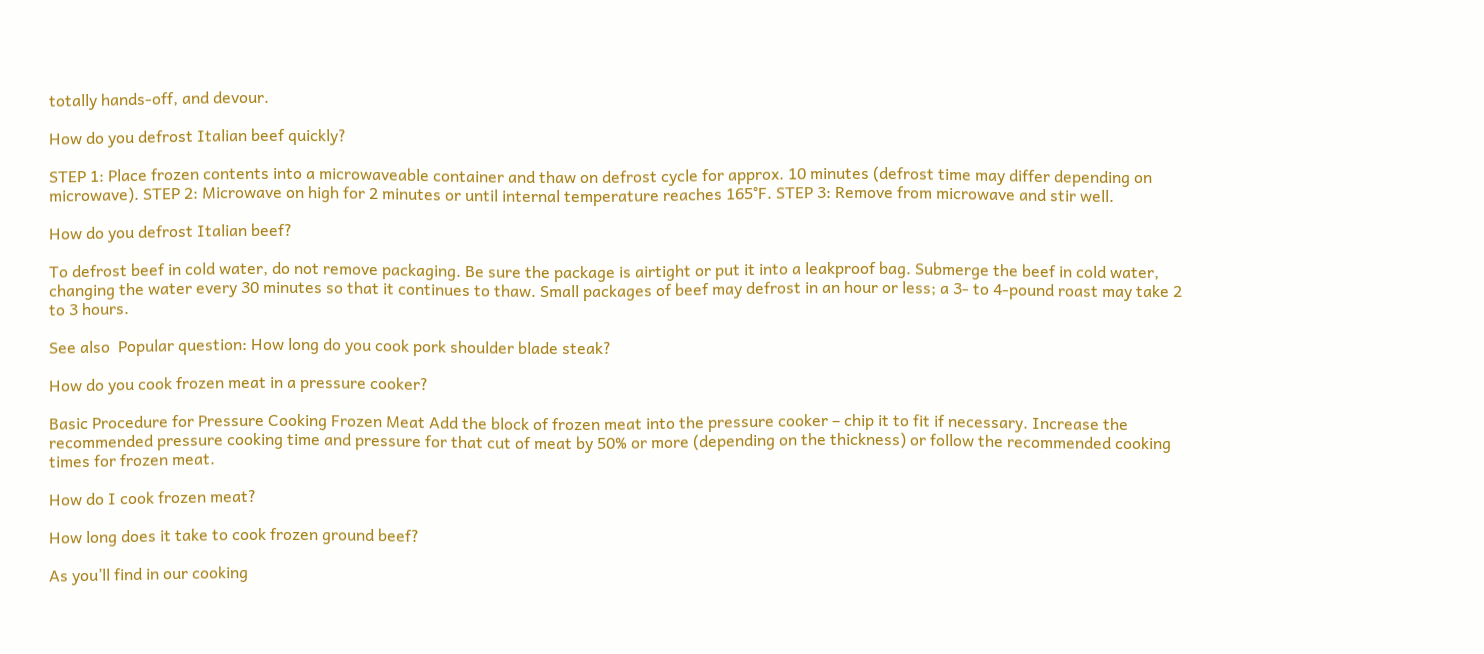totally hands-off, and devour.

How do you defrost Italian beef quickly?

STEP 1: Place frozen contents into a microwaveable container and thaw on defrost cycle for approx. 10 minutes (defrost time may differ depending on microwave). STEP 2: Microwave on high for 2 minutes or until internal temperature reaches 165°F. STEP 3: Remove from microwave and stir well.

How do you defrost Italian beef?

To defrost beef in cold water, do not remove packaging. Be sure the package is airtight or put it into a leakproof bag. Submerge the beef in cold water, changing the water every 30 minutes so that it continues to thaw. Small packages of beef may defrost in an hour or less; a 3- to 4-pound roast may take 2 to 3 hours.

See also  Popular question: How long do you cook pork shoulder blade steak?

How do you cook frozen meat in a pressure cooker?

Basic Procedure for Pressure Cooking Frozen Meat Add the block of frozen meat into the pressure cooker – chip it to fit if necessary. Increase the recommended pressure cooking time and pressure for that cut of meat by 50% or more (depending on the thickness) or follow the recommended cooking times for frozen meat.

How do I cook frozen meat?

How long does it take to cook frozen ground beef?

As you’ll find in our cooking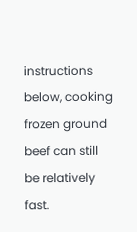instructions below, cooking frozen ground beef can still be relatively fast.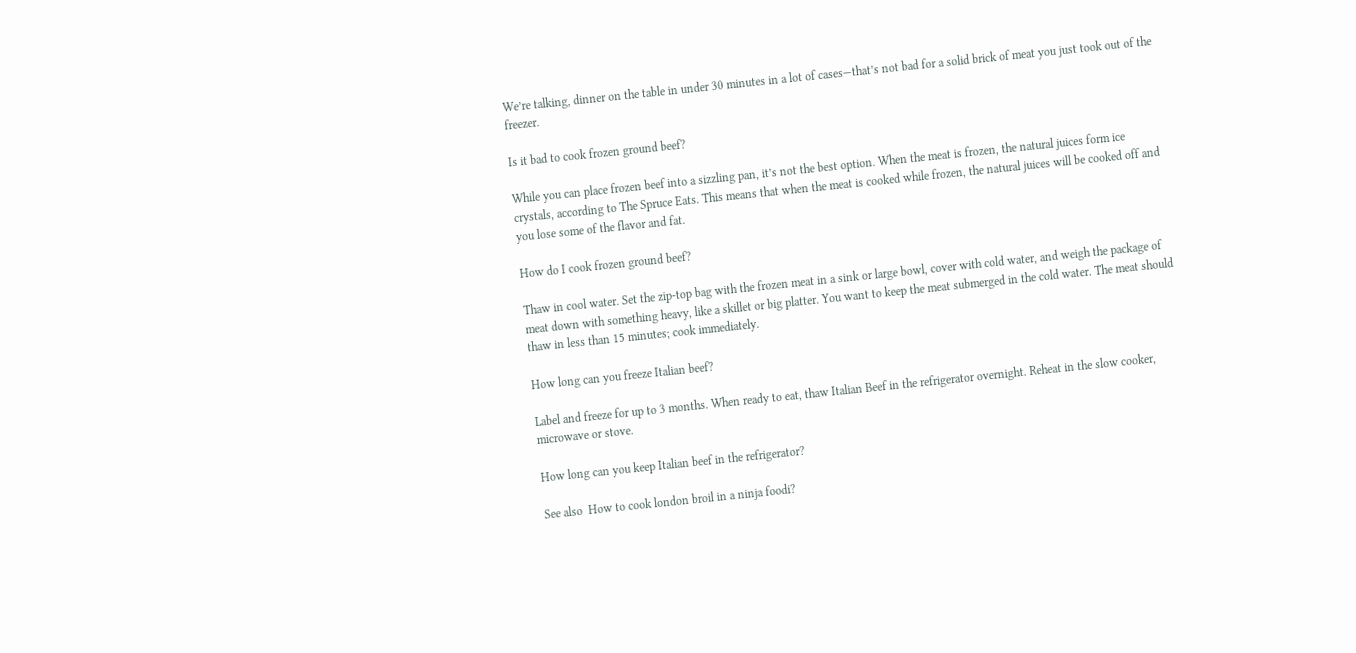We’re talking, dinner on the table in under 30 minutes in a lot of cases—that’s not bad for a solid brick of meat you just took out of the freezer.

Is it bad to cook frozen ground beef?

While you can place frozen beef into a sizzling pan, it’s not the best option. When the meat is frozen, the natural juices form ice crystals, according to The Spruce Eats. This means that when the meat is cooked while frozen, the natural juices will be cooked off and you lose some of the flavor and fat.

How do I cook frozen ground beef?

Thaw in cool water. Set the zip-top bag with the frozen meat in a sink or large bowl, cover with cold water, and weigh the package of meat down with something heavy, like a skillet or big platter. You want to keep the meat submerged in the cold water. The meat should thaw in less than 15 minutes; cook immediately.

How long can you freeze Italian beef?

Label and freeze for up to 3 months. When ready to eat, thaw Italian Beef in the refrigerator overnight. Reheat in the slow cooker, microwave or stove.

How long can you keep Italian beef in the refrigerator?

See also  How to cook london broil in a ninja foodi?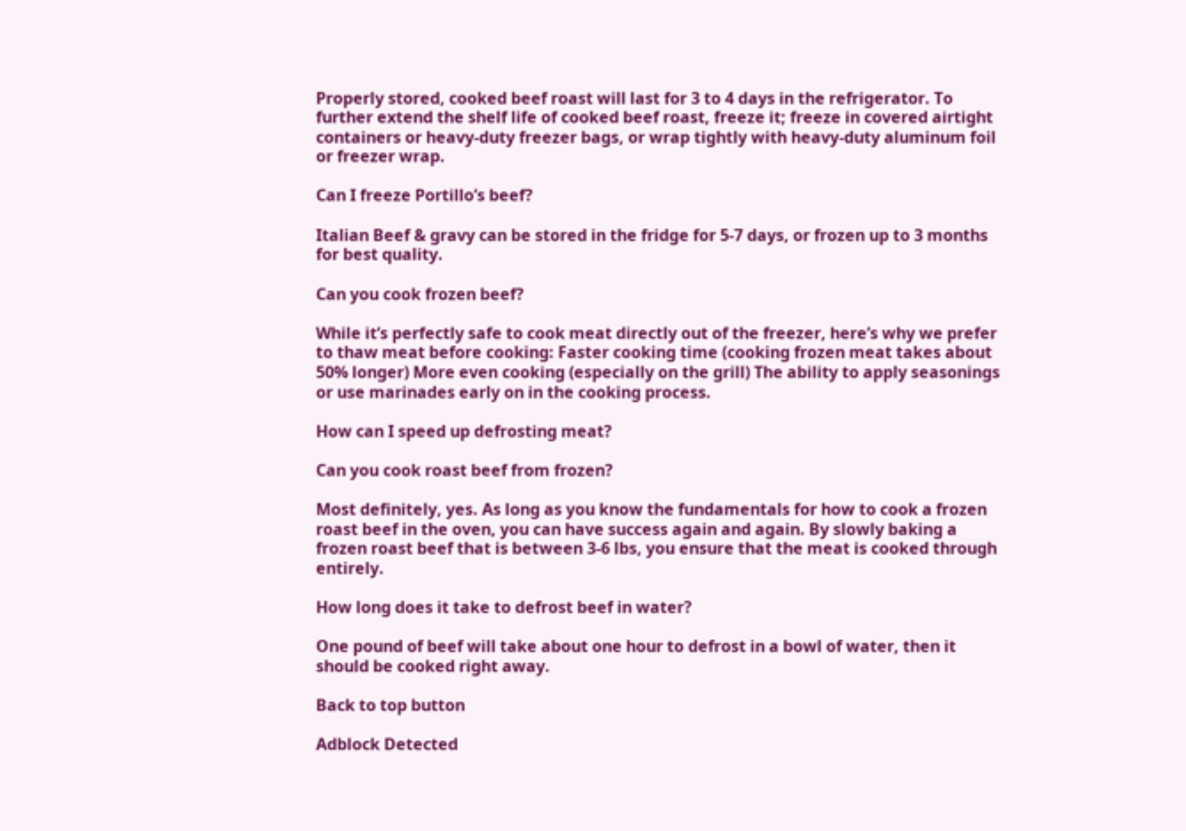Properly stored, cooked beef roast will last for 3 to 4 days in the refrigerator. To further extend the shelf life of cooked beef roast, freeze it; freeze in covered airtight containers or heavy-duty freezer bags, or wrap tightly with heavy-duty aluminum foil or freezer wrap.

Can I freeze Portillo’s beef?

Italian Beef & gravy can be stored in the fridge for 5-7 days, or frozen up to 3 months for best quality.

Can you cook frozen beef?

While it’s perfectly safe to cook meat directly out of the freezer, here’s why we prefer to thaw meat before cooking: Faster cooking time (cooking frozen meat takes about 50% longer) More even cooking (especially on the grill) The ability to apply seasonings or use marinades early on in the cooking process.

How can I speed up defrosting meat?

Can you cook roast beef from frozen?

Most definitely, yes. As long as you know the fundamentals for how to cook a frozen roast beef in the oven, you can have success again and again. By slowly baking a frozen roast beef that is between 3-6 lbs, you ensure that the meat is cooked through entirely.

How long does it take to defrost beef in water?

One pound of beef will take about one hour to defrost in a bowl of water, then it should be cooked right away.

Back to top button

Adblock Detected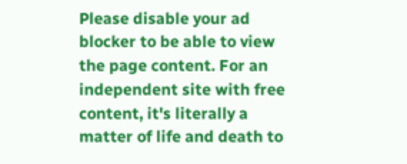Please disable your ad blocker to be able to view the page content. For an independent site with free content, it's literally a matter of life and death to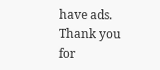have ads. Thank you for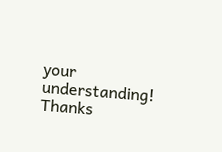your understanding! Thanks